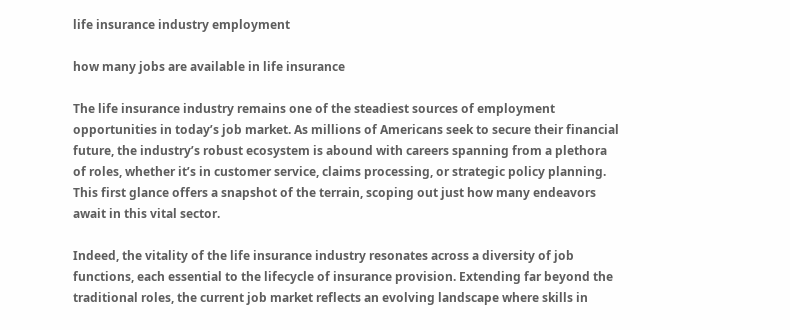life insurance industry employment

how many jobs are available in life insurance

The life insurance industry remains one of the steadiest sources of employment opportunities in today’s job market. As millions of Americans seek to secure their financial future, the industry’s robust ecosystem is abound with careers spanning from a plethora of roles, whether it’s in customer service, claims processing, or strategic policy planning. This first glance offers a snapshot of the terrain, scoping out just how many endeavors await in this vital sector.

Indeed, the vitality of the life insurance industry resonates across a diversity of job functions, each essential to the lifecycle of insurance provision. Extending far beyond the traditional roles, the current job market reflects an evolving landscape where skills in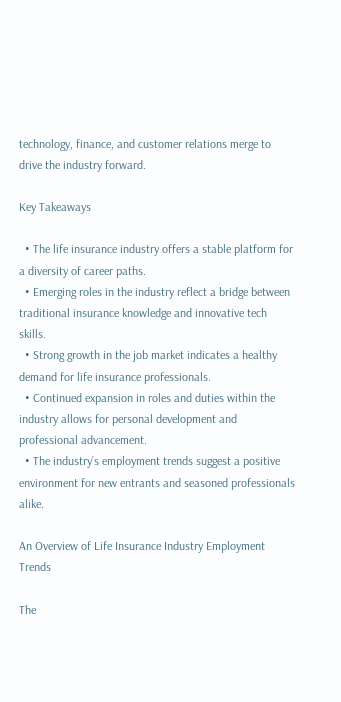technology, finance, and customer relations merge to drive the industry forward.

Key Takeaways

  • The life insurance industry offers a stable platform for a diversity of career paths.
  • Emerging roles in the industry reflect a bridge between traditional insurance knowledge and innovative tech skills.
  • Strong growth in the job market indicates a healthy demand for life insurance professionals.
  • Continued expansion in roles and duties within the industry allows for personal development and professional advancement.
  • The industry’s employment trends suggest a positive environment for new entrants and seasoned professionals alike.

An Overview of Life Insurance Industry Employment Trends

The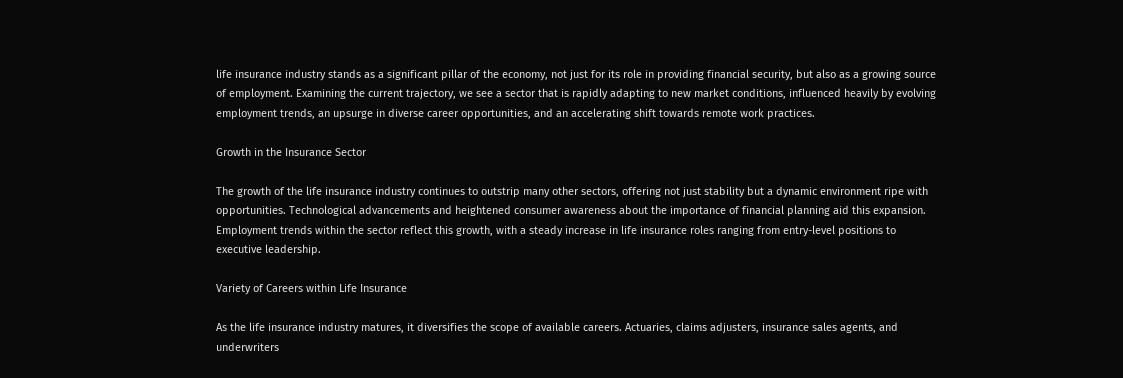life insurance industry stands as a significant pillar of the economy, not just for its role in providing financial security, but also as a growing source of employment. Examining the current trajectory, we see a sector that is rapidly adapting to new market conditions, influenced heavily by evolving employment trends, an upsurge in diverse career opportunities, and an accelerating shift towards remote work practices.

Growth in the Insurance Sector

The growth of the life insurance industry continues to outstrip many other sectors, offering not just stability but a dynamic environment ripe with opportunities. Technological advancements and heightened consumer awareness about the importance of financial planning aid this expansion. Employment trends within the sector reflect this growth, with a steady increase in life insurance roles ranging from entry-level positions to executive leadership.

Variety of Careers within Life Insurance

As the life insurance industry matures, it diversifies the scope of available careers. Actuaries, claims adjusters, insurance sales agents, and underwriters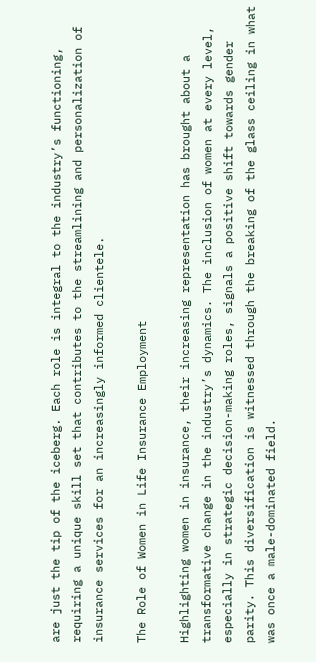are just the tip of the iceberg. Each role is integral to the industry’s functioning, requiring a unique skill set that contributes to the streamlining and personalization of insurance services for an increasingly informed clientele.

The Role of Women in Life Insurance Employment

Highlighting women in insurance, their increasing representation has brought about a transformative change in the industry’s dynamics. The inclusion of women at every level, especially in strategic decision-making roles, signals a positive shift towards gender parity. This diversification is witnessed through the breaking of the glass ceiling in what was once a male-dominated field.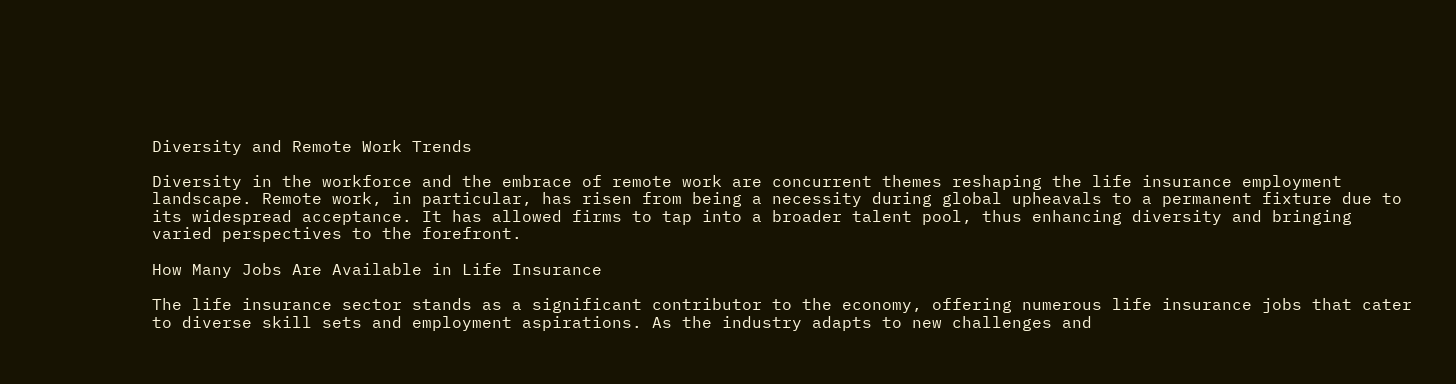Diversity and Remote Work Trends

Diversity in the workforce and the embrace of remote work are concurrent themes reshaping the life insurance employment landscape. Remote work, in particular, has risen from being a necessity during global upheavals to a permanent fixture due to its widespread acceptance. It has allowed firms to tap into a broader talent pool, thus enhancing diversity and bringing varied perspectives to the forefront.

How Many Jobs Are Available in Life Insurance

The life insurance sector stands as a significant contributor to the economy, offering numerous life insurance jobs that cater to diverse skill sets and employment aspirations. As the industry adapts to new challenges and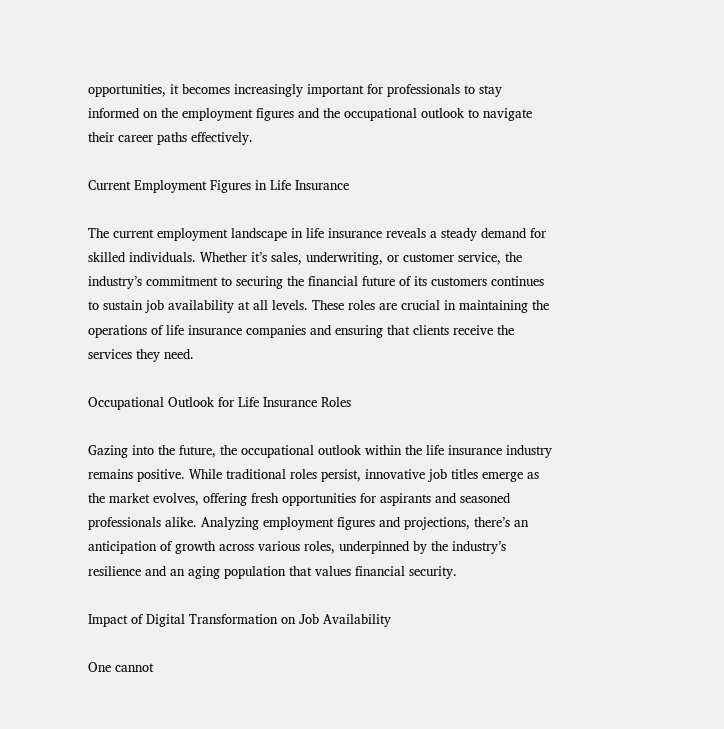opportunities, it becomes increasingly important for professionals to stay informed on the employment figures and the occupational outlook to navigate their career paths effectively.

Current Employment Figures in Life Insurance

The current employment landscape in life insurance reveals a steady demand for skilled individuals. Whether it’s sales, underwriting, or customer service, the industry’s commitment to securing the financial future of its customers continues to sustain job availability at all levels. These roles are crucial in maintaining the operations of life insurance companies and ensuring that clients receive the services they need.

Occupational Outlook for Life Insurance Roles

Gazing into the future, the occupational outlook within the life insurance industry remains positive. While traditional roles persist, innovative job titles emerge as the market evolves, offering fresh opportunities for aspirants and seasoned professionals alike. Analyzing employment figures and projections, there’s an anticipation of growth across various roles, underpinned by the industry’s resilience and an aging population that values financial security.

Impact of Digital Transformation on Job Availability

One cannot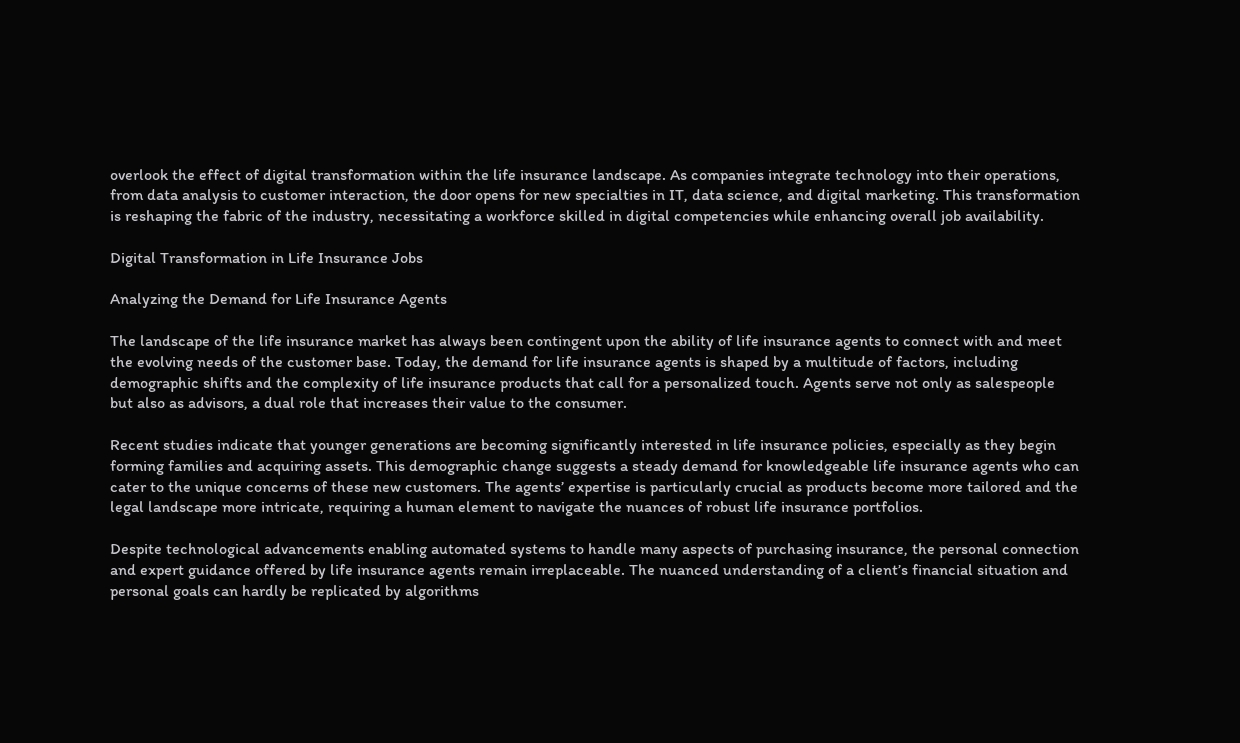overlook the effect of digital transformation within the life insurance landscape. As companies integrate technology into their operations, from data analysis to customer interaction, the door opens for new specialties in IT, data science, and digital marketing. This transformation is reshaping the fabric of the industry, necessitating a workforce skilled in digital competencies while enhancing overall job availability.

Digital Transformation in Life Insurance Jobs

Analyzing the Demand for Life Insurance Agents

The landscape of the life insurance market has always been contingent upon the ability of life insurance agents to connect with and meet the evolving needs of the customer base. Today, the demand for life insurance agents is shaped by a multitude of factors, including demographic shifts and the complexity of life insurance products that call for a personalized touch. Agents serve not only as salespeople but also as advisors, a dual role that increases their value to the consumer.

Recent studies indicate that younger generations are becoming significantly interested in life insurance policies, especially as they begin forming families and acquiring assets. This demographic change suggests a steady demand for knowledgeable life insurance agents who can cater to the unique concerns of these new customers. The agents’ expertise is particularly crucial as products become more tailored and the legal landscape more intricate, requiring a human element to navigate the nuances of robust life insurance portfolios.

Despite technological advancements enabling automated systems to handle many aspects of purchasing insurance, the personal connection and expert guidance offered by life insurance agents remain irreplaceable. The nuanced understanding of a client’s financial situation and personal goals can hardly be replicated by algorithms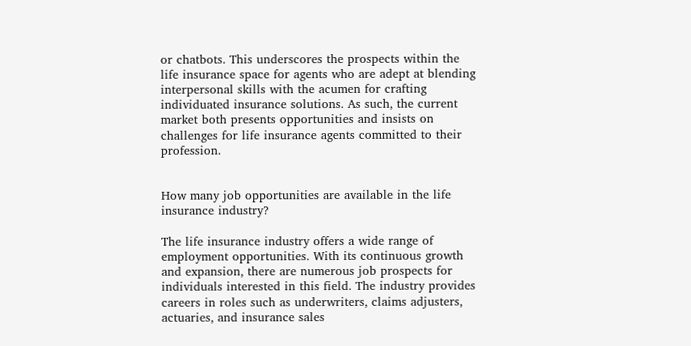or chatbots. This underscores the prospects within the life insurance space for agents who are adept at blending interpersonal skills with the acumen for crafting individuated insurance solutions. As such, the current market both presents opportunities and insists on challenges for life insurance agents committed to their profession.


How many job opportunities are available in the life insurance industry?

The life insurance industry offers a wide range of employment opportunities. With its continuous growth and expansion, there are numerous job prospects for individuals interested in this field. The industry provides careers in roles such as underwriters, claims adjusters, actuaries, and insurance sales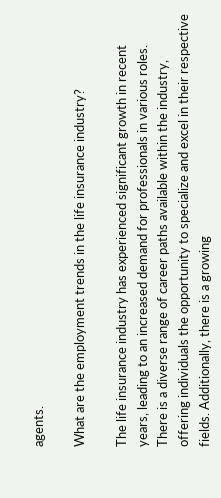agents.

What are the employment trends in the life insurance industry?

The life insurance industry has experienced significant growth in recent years, leading to an increased demand for professionals in various roles. There is a diverse range of career paths available within the industry, offering individuals the opportunity to specialize and excel in their respective fields. Additionally, there is a growing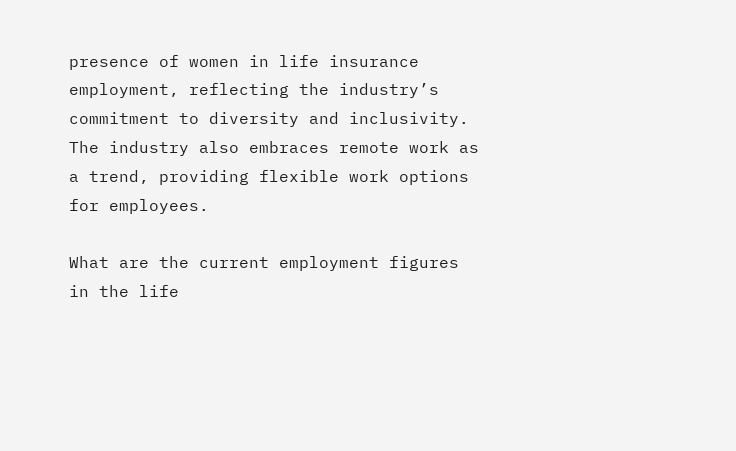presence of women in life insurance employment, reflecting the industry’s commitment to diversity and inclusivity. The industry also embraces remote work as a trend, providing flexible work options for employees.

What are the current employment figures in the life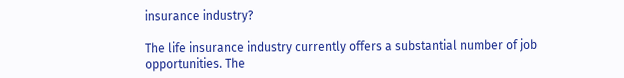insurance industry?

The life insurance industry currently offers a substantial number of job opportunities. The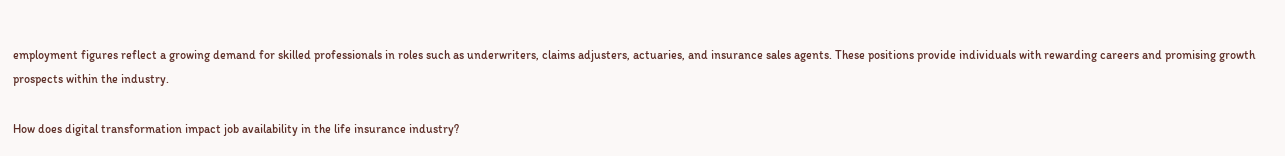employment figures reflect a growing demand for skilled professionals in roles such as underwriters, claims adjusters, actuaries, and insurance sales agents. These positions provide individuals with rewarding careers and promising growth prospects within the industry.

How does digital transformation impact job availability in the life insurance industry?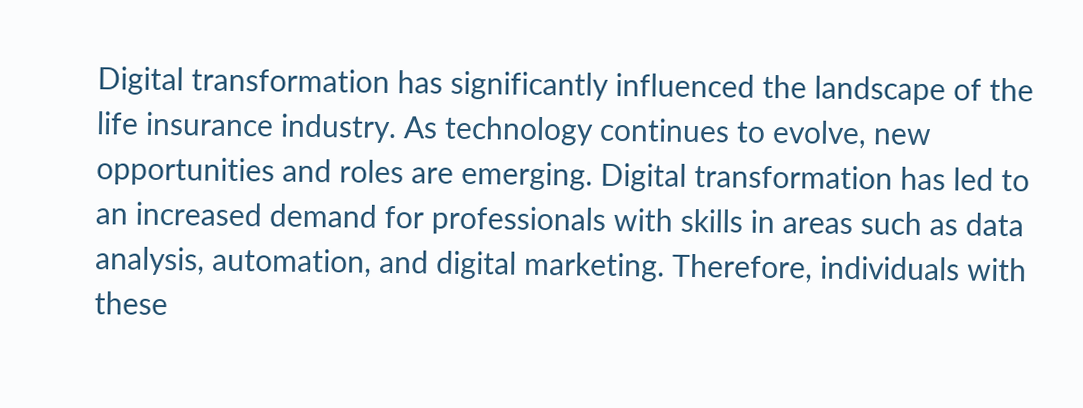Digital transformation has significantly influenced the landscape of the life insurance industry. As technology continues to evolve, new opportunities and roles are emerging. Digital transformation has led to an increased demand for professionals with skills in areas such as data analysis, automation, and digital marketing. Therefore, individuals with these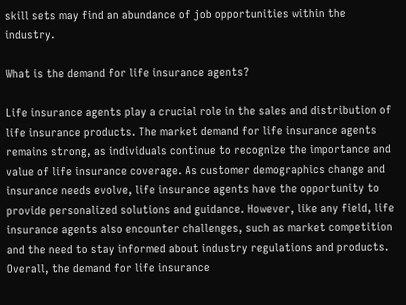skill sets may find an abundance of job opportunities within the industry.

What is the demand for life insurance agents?

Life insurance agents play a crucial role in the sales and distribution of life insurance products. The market demand for life insurance agents remains strong, as individuals continue to recognize the importance and value of life insurance coverage. As customer demographics change and insurance needs evolve, life insurance agents have the opportunity to provide personalized solutions and guidance. However, like any field, life insurance agents also encounter challenges, such as market competition and the need to stay informed about industry regulations and products. Overall, the demand for life insurance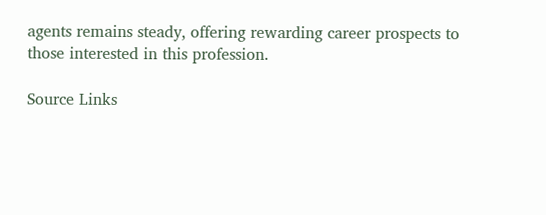agents remains steady, offering rewarding career prospects to those interested in this profession.

Source Links